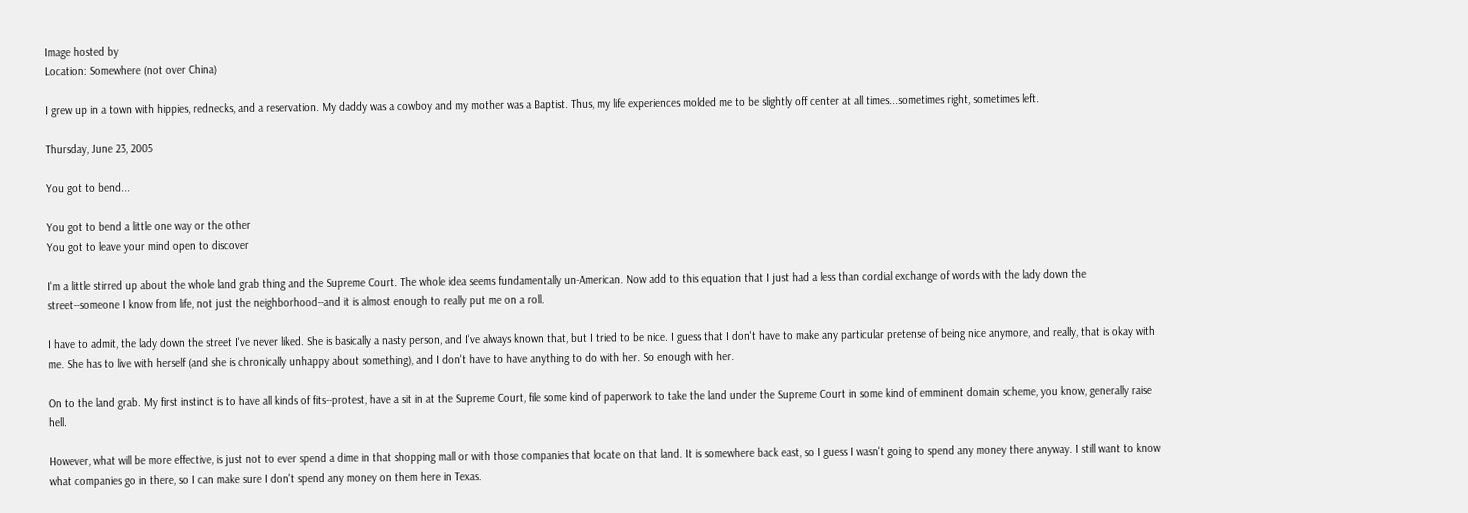Image hosted by
Location: Somewhere (not over China)

I grew up in a town with hippies, rednecks, and a reservation. My daddy was a cowboy and my mother was a Baptist. Thus, my life experiences molded me to be slightly off center at all times...sometimes right, sometimes left.

Thursday, June 23, 2005

You got to bend...

You got to bend a little one way or the other
You got to leave your mind open to discover

I'm a little stirred up about the whole land grab thing and the Supreme Court. The whole idea seems fundamentally un-American. Now add to this equation that I just had a less than cordial exchange of words with the lady down the street--someone I know from life, not just the neighborhood--and it is almost enough to really put me on a roll.

I have to admit, the lady down the street I've never liked. She is basically a nasty person, and I've always known that, but I tried to be nice. I guess that I don't have to make any particular pretense of being nice anymore, and really, that is okay with me. She has to live with herself (and she is chronically unhappy about something), and I don't have to have anything to do with her. So enough with her.

On to the land grab. My first instinct is to have all kinds of fits--protest, have a sit in at the Supreme Court, file some kind of paperwork to take the land under the Supreme Court in some kind of emminent domain scheme, you know, generally raise hell.

However, what will be more effective, is just not to ever spend a dime in that shopping mall or with those companies that locate on that land. It is somewhere back east, so I guess I wasn't going to spend any money there anyway. I still want to know what companies go in there, so I can make sure I don't spend any money on them here in Texas.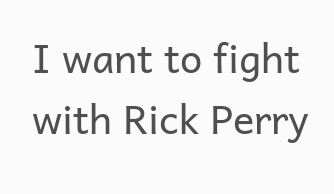I want to fight with Rick Perry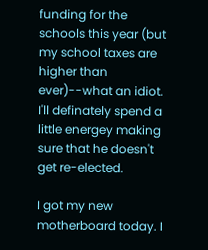funding for the schools this year (but my school taxes are higher than ever)--what an idiot. I'll definately spend a little energey making sure that he doesn't get re-elected.

I got my new motherboard today. I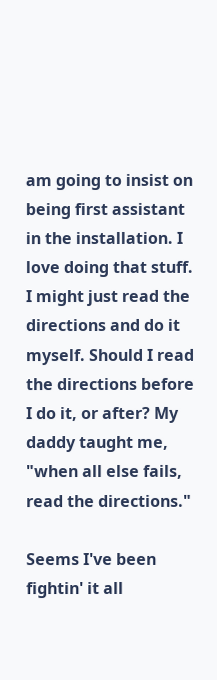am going to insist on being first assistant in the installation. I love doing that stuff. I might just read the directions and do it myself. Should I read the directions before I do it, or after? My daddy taught me, "when all else fails, read the directions."

Seems I've been fightin' it all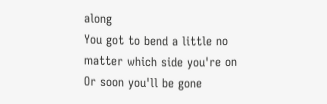along
You got to bend a little no matter which side you're on
Or soon you'll be gone